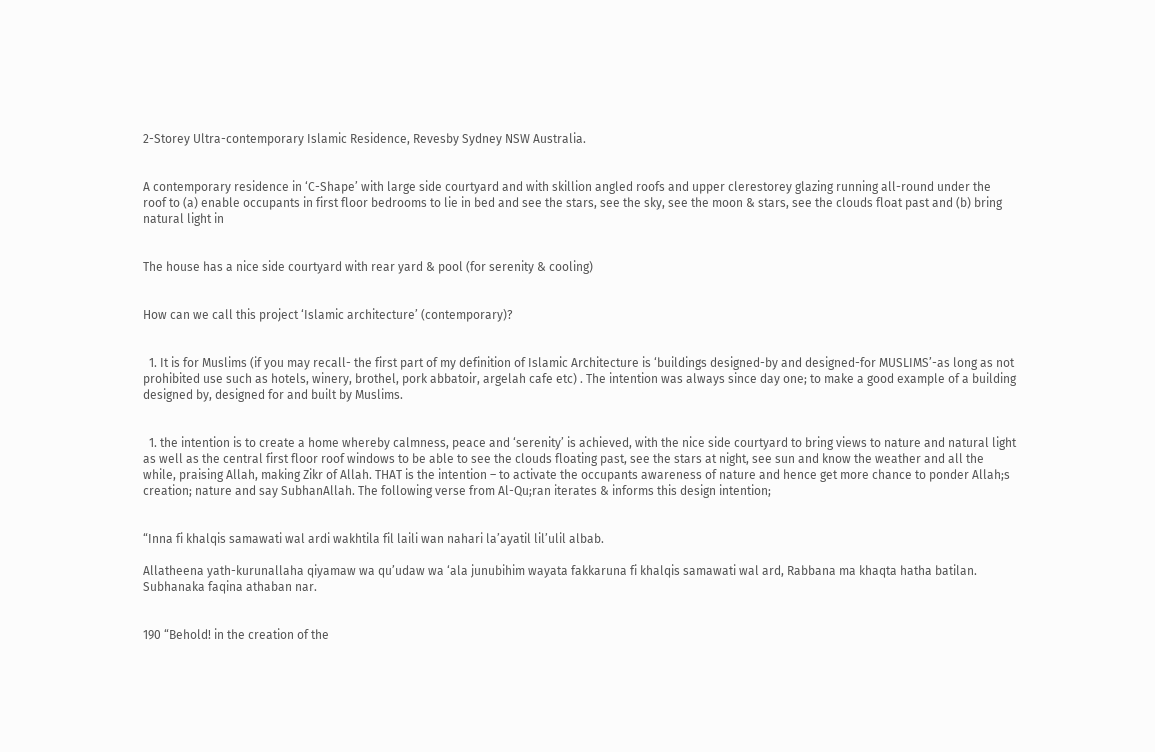2-Storey Ultra-contemporary Islamic Residence, Revesby Sydney NSW Australia.


A contemporary residence in ‘C-Shape’ with large side courtyard and with skillion angled roofs and upper clerestorey glazing running all-round under the roof to (a) enable occupants in first floor bedrooms to lie in bed and see the stars, see the sky, see the moon & stars, see the clouds float past and (b) bring natural light in


The house has a nice side courtyard with rear yard & pool (for serenity & cooling)


How can we call this project ‘Islamic architecture’ (contemporary)?


  1. It is for Muslims (if you may recall- the first part of my definition of Islamic Architecture is ‘buildings designed-by and designed-for MUSLIMS’-as long as not prohibited use such as hotels, winery, brothel, pork abbatoir, argelah cafe etc) . The intention was always since day one; to make a good example of a building designed by, designed for and built by Muslims.


  1. the intention is to create a home whereby calmness, peace and ‘serenity’ is achieved, with the nice side courtyard to bring views to nature and natural light as well as the central first floor roof windows to be able to see the clouds floating past, see the stars at night, see sun and know the weather and all the while, praising Allah, making Zikr of Allah. THAT is the intention – to activate the occupants awareness of nature and hence get more chance to ponder Allah;s creation; nature and say SubhanAllah. The following verse from Al-Qu;ran iterates & informs this design intention;


“Inna fi khalqis samawati wal ardi wakhtila fil laili wan nahari la’ayatil lil’ulil albab.

Allatheena yath-kurunallaha qiyamaw wa qu’udaw wa ‘ala junubihim wayata fakkaruna fi khalqis samawati wal ard, Rabbana ma khaqta hatha batilan. Subhanaka faqina athaban nar.


190 “Behold! in the creation of the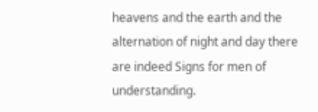heavens and the earth and the alternation of night and day there are indeed Signs for men of understanding.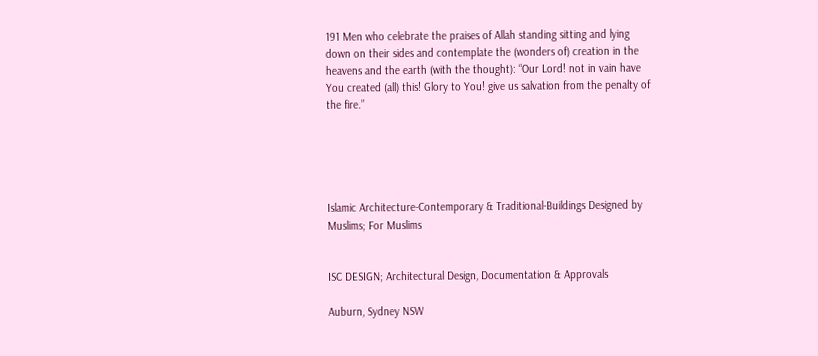191 Men who celebrate the praises of Allah standing sitting and lying down on their sides and contemplate the (wonders of) creation in the heavens and the earth (with the thought): “Our Lord! not in vain have You created (all) this! Glory to You! give us salvation from the penalty of the fire.”





Islamic Architecture-Contemporary & Traditional-Buildings Designed by Muslims; For Muslims


ISC DESIGN; Architectural Design, Documentation & Approvals

Auburn, Sydney NSW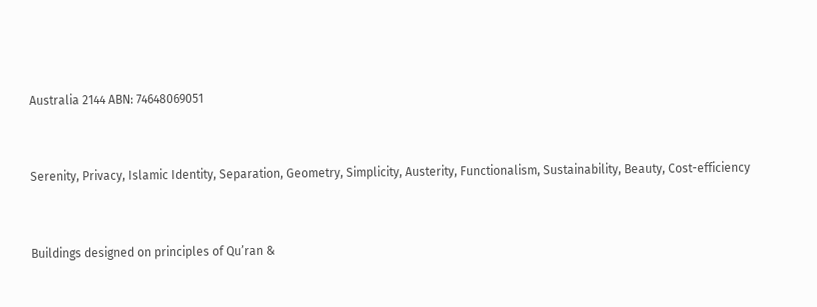Australia 2144 ABN: 74648069051


Serenity, Privacy, Islamic Identity, Separation, Geometry, Simplicity, Austerity, Functionalism, Sustainability, Beauty, Cost-efficiency


Buildings designed on principles of Qu’ran &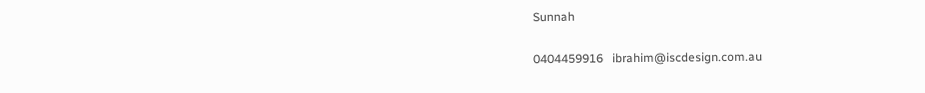Sunnah


0404459916   ibrahim@iscdesign.com.au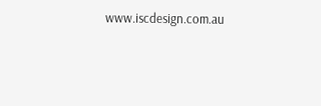www.iscdesign.com.au